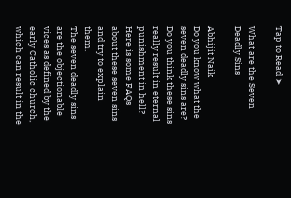Tap to Read ➤

What are the Seven Deadly Sins

Abhijit Naik
Do you know what the seven deadly sins are? Do you think these sins really result in eternal punishment in hell? Here is some FAQs about these seven sins and try to explain them.
The seven deadly sins are the objectionable vices as defined by the early Catholic church, which can result in the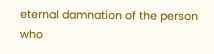eternal damnation of the person who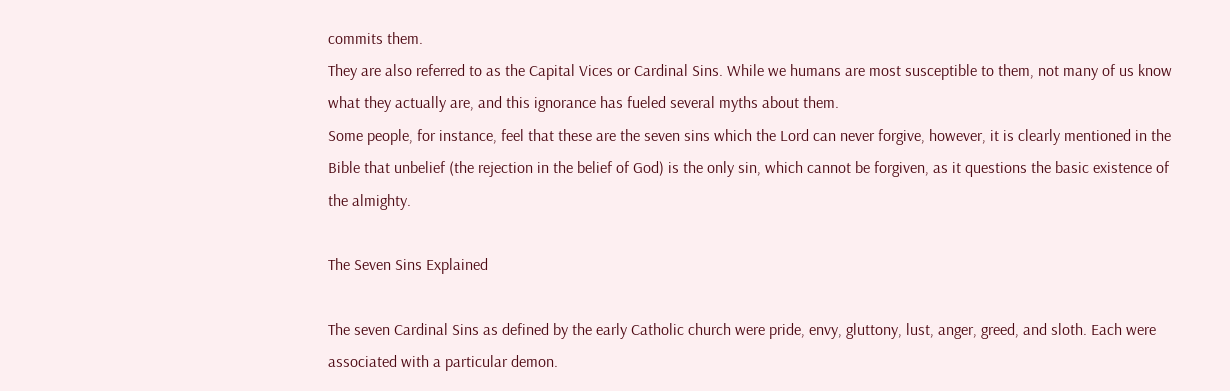commits them.
They are also referred to as the Capital Vices or Cardinal Sins. While we humans are most susceptible to them, not many of us know what they actually are, and this ignorance has fueled several myths about them.
Some people, for instance, feel that these are the seven sins which the Lord can never forgive, however, it is clearly mentioned in the Bible that unbelief (the rejection in the belief of God) is the only sin, which cannot be forgiven, as it questions the basic existence of the almighty.

The Seven Sins Explained

The seven Cardinal Sins as defined by the early Catholic church were pride, envy, gluttony, lust, anger, greed, and sloth. Each were associated with a particular demon.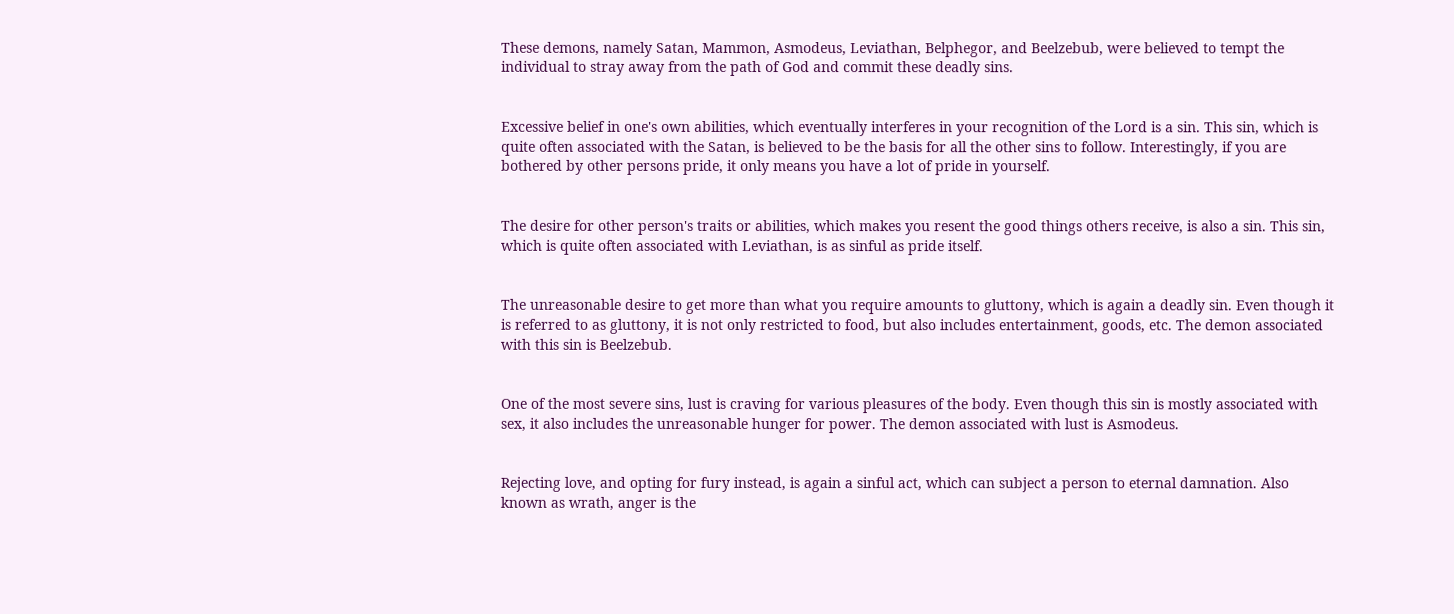These demons, namely Satan, Mammon, Asmodeus, Leviathan, Belphegor, and Beelzebub, were believed to tempt the individual to stray away from the path of God and commit these deadly sins.


Excessive belief in one's own abilities, which eventually interferes in your recognition of the Lord is a sin. This sin, which is quite often associated with the Satan, is believed to be the basis for all the other sins to follow. Interestingly, if you are bothered by other persons pride, it only means you have a lot of pride in yourself.


The desire for other person's traits or abilities, which makes you resent the good things others receive, is also a sin. This sin, which is quite often associated with Leviathan, is as sinful as pride itself.


The unreasonable desire to get more than what you require amounts to gluttony, which is again a deadly sin. Even though it is referred to as gluttony, it is not only restricted to food, but also includes entertainment, goods, etc. The demon associated with this sin is Beelzebub.


One of the most severe sins, lust is craving for various pleasures of the body. Even though this sin is mostly associated with sex, it also includes the unreasonable hunger for power. The demon associated with lust is Asmodeus.


Rejecting love, and opting for fury instead, is again a sinful act, which can subject a person to eternal damnation. Also known as wrath, anger is the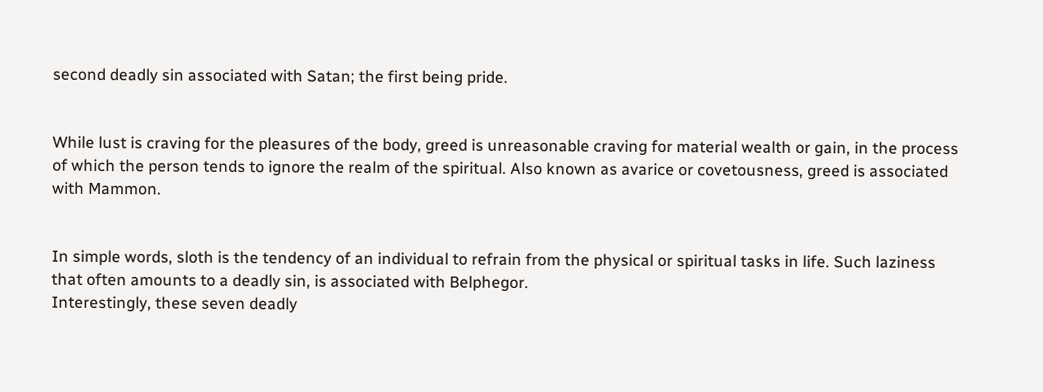second deadly sin associated with Satan; the first being pride.


While lust is craving for the pleasures of the body, greed is unreasonable craving for material wealth or gain, in the process of which the person tends to ignore the realm of the spiritual. Also known as avarice or covetousness, greed is associated with Mammon.


In simple words, sloth is the tendency of an individual to refrain from the physical or spiritual tasks in life. Such laziness that often amounts to a deadly sin, is associated with Belphegor.
Interestingly, these seven deadly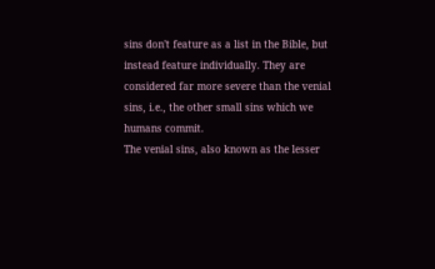sins don't feature as a list in the Bible, but instead feature individually. They are considered far more severe than the venial sins, i.e., the other small sins which we humans commit.
The venial sins, also known as the lesser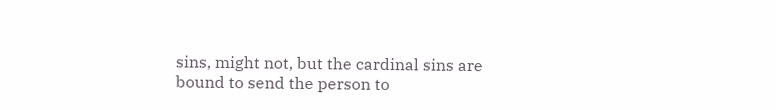sins, might not, but the cardinal sins are bound to send the person to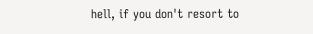hell, if you don't resort to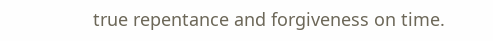true repentance and forgiveness on time.